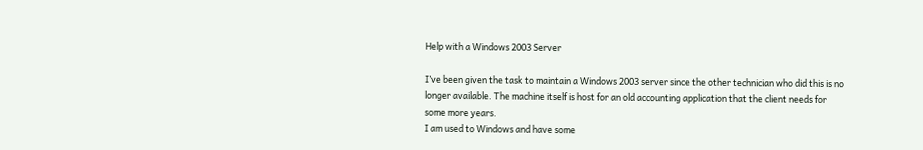Help with a Windows 2003 Server

I’ve been given the task to maintain a Windows 2003 server since the other technician who did this is no longer available. The machine itself is host for an old accounting application that the client needs for some more years.
I am used to Windows and have some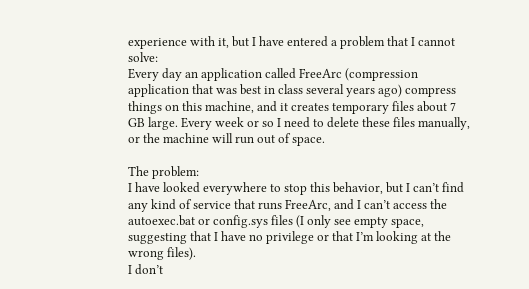experience with it, but I have entered a problem that I cannot solve:
Every day an application called FreeArc (compression application that was best in class several years ago) compress things on this machine, and it creates temporary files about 7 GB large. Every week or so I need to delete these files manually, or the machine will run out of space.

The problem:
I have looked everywhere to stop this behavior, but I can’t find any kind of service that runs FreeArc, and I can’t access the autoexec.bat or config.sys files (I only see empty space, suggesting that I have no privilege or that I’m looking at the wrong files).
I don’t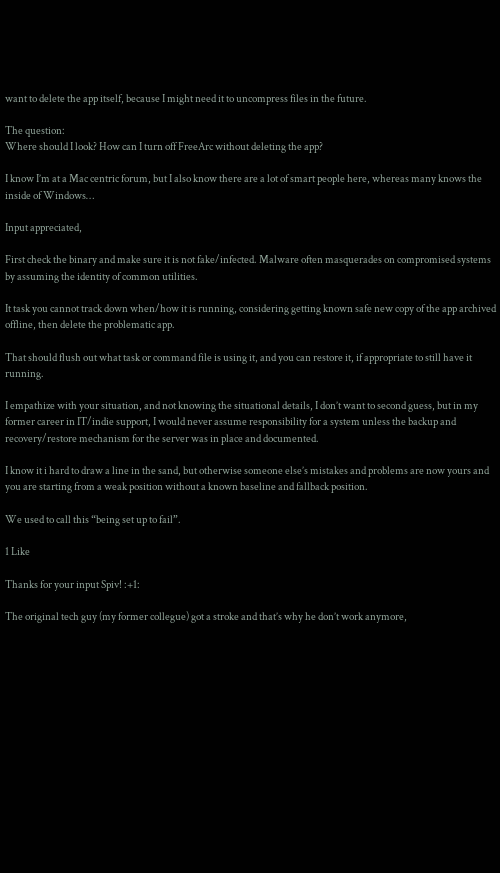want to delete the app itself, because I might need it to uncompress files in the future.

The question:
Where should I look? How can I turn off FreeArc without deleting the app?

I know I’m at a Mac centric forum, but I also know there are a lot of smart people here, whereas many knows the inside of Windows…

Input appreciated,

First check the binary and make sure it is not fake/infected. Malware often masquerades on compromised systems by assuming the identity of common utilities.

It task you cannot track down when/how it is running, considering getting known safe new copy of the app archived offline, then delete the problematic app.

That should flush out what task or command file is using it, and you can restore it, if appropriate to still have it running.

I empathize with your situation, and not knowing the situational details, I don’t want to second guess, but in my former career in IT/indie support, I would never assume responsibility for a system unless the backup and recovery/restore mechanism for the server was in place and documented.

I know it i hard to draw a line in the sand, but otherwise someone else’s mistakes and problems are now yours and you are starting from a weak position without a known baseline and fallback position.

We used to call this “being set up to fail”.

1 Like

Thanks for your input Spiv! :+1:

The original tech guy (my former collegue) got a stroke and that’s why he don’t work anymore,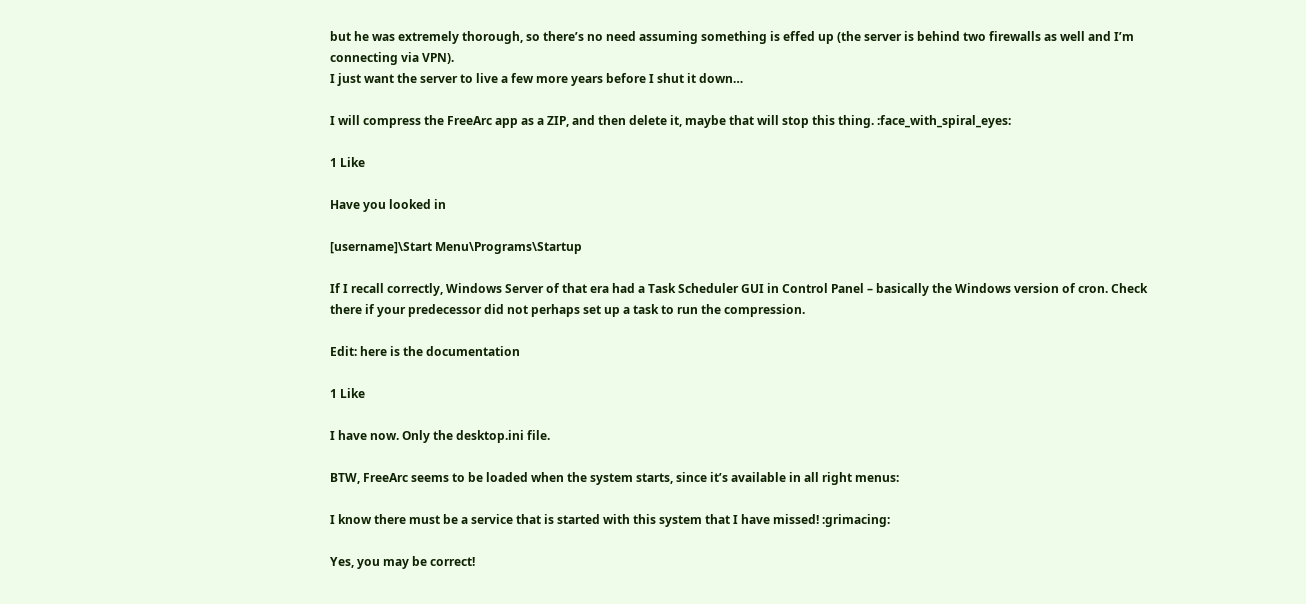but he was extremely thorough, so there’s no need assuming something is effed up (the server is behind two firewalls as well and I’m connecting via VPN).
I just want the server to live a few more years before I shut it down…

I will compress the FreeArc app as a ZIP, and then delete it, maybe that will stop this thing. :face_with_spiral_eyes:

1 Like

Have you looked in

[username]\Start Menu\Programs\Startup

If I recall correctly, Windows Server of that era had a Task Scheduler GUI in Control Panel – basically the Windows version of cron. Check there if your predecessor did not perhaps set up a task to run the compression.

Edit: here is the documentation

1 Like

I have now. Only the desktop.ini file.

BTW, FreeArc seems to be loaded when the system starts, since it’s available in all right menus:

I know there must be a service that is started with this system that I have missed! :grimacing:

Yes, you may be correct!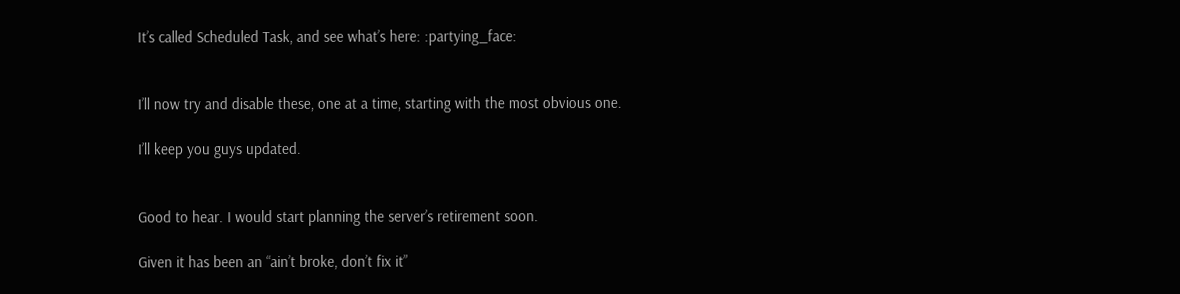It’s called Scheduled Task, and see what’s here: :partying_face:


I’ll now try and disable these, one at a time, starting with the most obvious one.

I’ll keep you guys updated.


Good to hear. I would start planning the server’s retirement soon.

Given it has been an “ain’t broke, don’t fix it”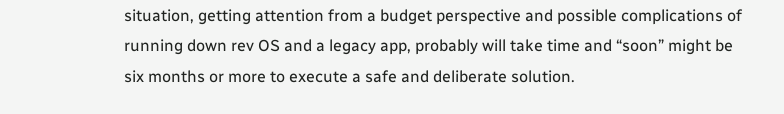situation, getting attention from a budget perspective and possible complications of running down rev OS and a legacy app, probably will take time and “soon” might be six months or more to execute a safe and deliberate solution.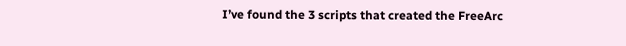I’ve found the 3 scripts that created the FreeArc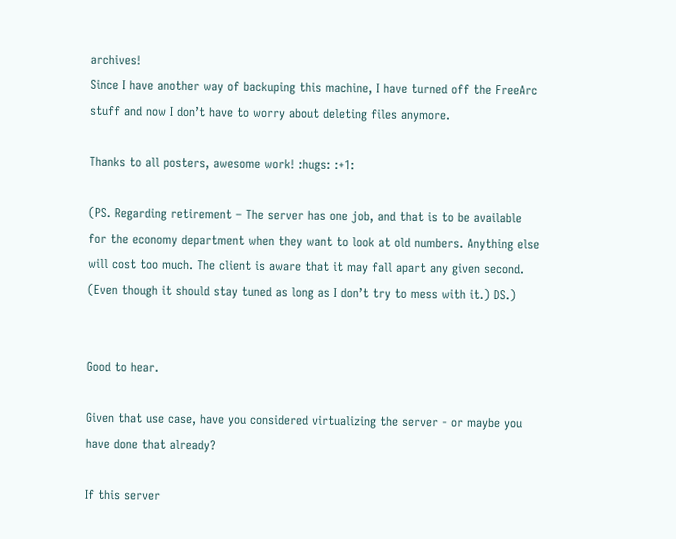archives!
Since I have another way of backuping this machine, I have turned off the FreeArc stuff and now I don’t have to worry about deleting files anymore.

Thanks to all posters, awesome work! :hugs: :+1:

(PS. Regarding retirement – The server has one job, and that is to be available for the economy department when they want to look at old numbers. Anything else will cost too much. The client is aware that it may fall apart any given second. (Even though it should stay tuned as long as I don’t try to mess with it.) DS.)


Good to hear.

Given that use case, have you considered virtualizing the server - or maybe you have done that already?

If this server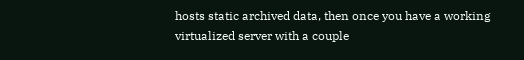hosts static archived data, then once you have a working virtualized server with a couple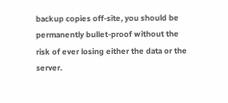backup copies off-site, you should be permanently bullet-proof without the risk of ever losing either the data or the server.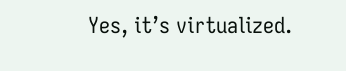Yes, it’s virtualized.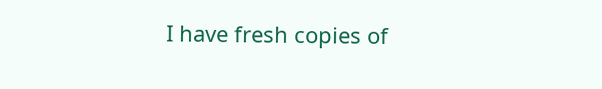I have fresh copies of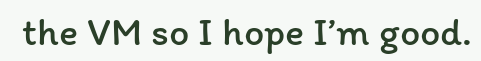the VM so I hope I’m good.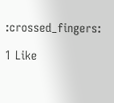:crossed_fingers:

1 Like